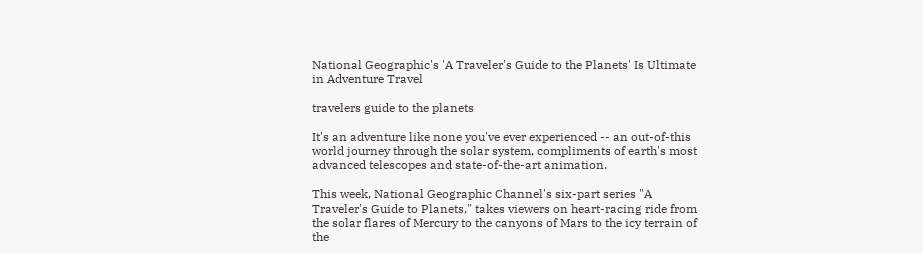National Geographic's 'A Traveler's Guide to the Planets' Is Ultimate in Adventure Travel

travelers guide to the planets

It's an adventure like none you've ever experienced -- an out-of-this world journey through the solar system, compliments of earth's most advanced telescopes and state-of-the-art animation.

This week, National Geographic Channel's six-part series "A Traveler's Guide to Planets," takes viewers on heart-racing ride from the solar flares of Mercury to the canyons of Mars to the icy terrain of the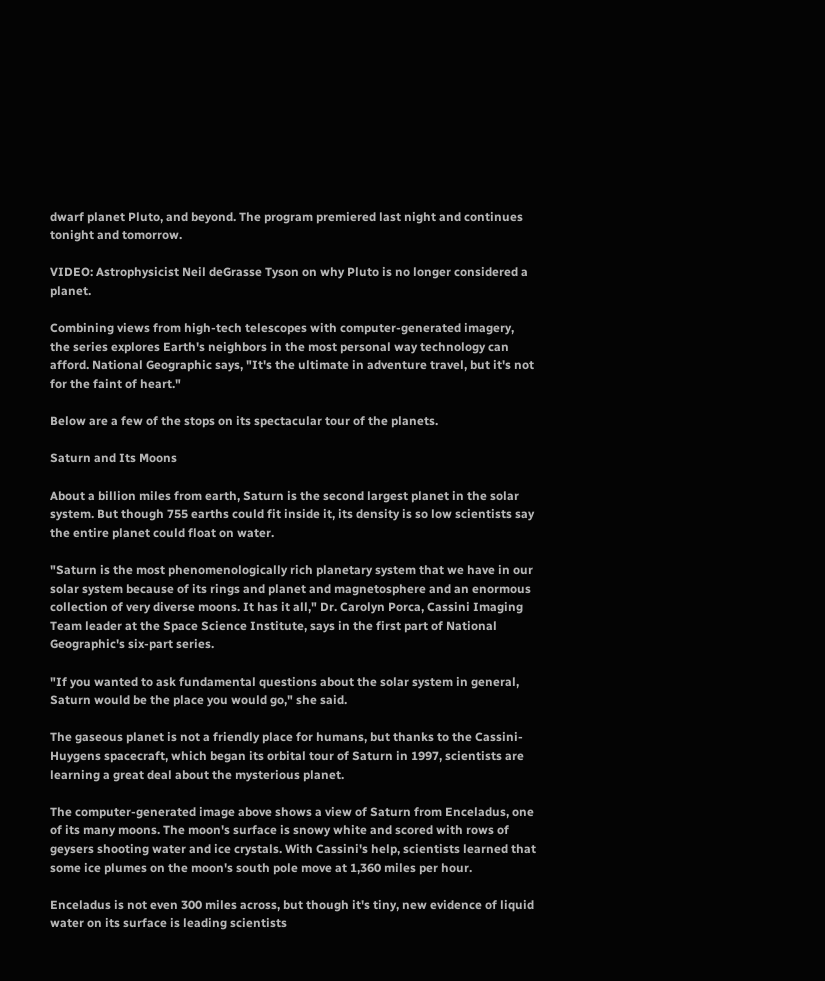dwarf planet Pluto, and beyond. The program premiered last night and continues tonight and tomorrow.

VIDEO: Astrophysicist Neil deGrasse Tyson on why Pluto is no longer considered a planet.

Combining views from high-tech telescopes with computer-generated imagery, the series explores Earth's neighbors in the most personal way technology can afford. National Geographic says, "It's the ultimate in adventure travel, but it's not for the faint of heart."

Below are a few of the stops on its spectacular tour of the planets.

Saturn and Its Moons

About a billion miles from earth, Saturn is the second largest planet in the solar system. But though 755 earths could fit inside it, its density is so low scientists say the entire planet could float on water.

"Saturn is the most phenomenologically rich planetary system that we have in our solar system because of its rings and planet and magnetosphere and an enormous collection of very diverse moons. It has it all," Dr. Carolyn Porca, Cassini Imaging Team leader at the Space Science Institute, says in the first part of National Geographic's six-part series.

"If you wanted to ask fundamental questions about the solar system in general, Saturn would be the place you would go," she said.

The gaseous planet is not a friendly place for humans, but thanks to the Cassini-Huygens spacecraft, which began its orbital tour of Saturn in 1997, scientists are learning a great deal about the mysterious planet.

The computer-generated image above shows a view of Saturn from Enceladus, one of its many moons. The moon's surface is snowy white and scored with rows of geysers shooting water and ice crystals. With Cassini's help, scientists learned that some ice plumes on the moon's south pole move at 1,360 miles per hour.

Enceladus is not even 300 miles across, but though it's tiny, new evidence of liquid water on its surface is leading scientists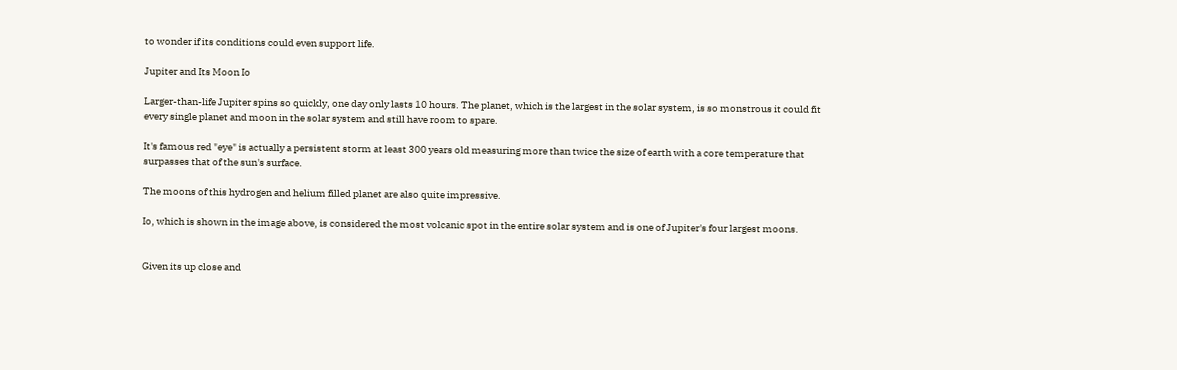to wonder if its conditions could even support life.

Jupiter and Its Moon Io

Larger-than-life Jupiter spins so quickly, one day only lasts 10 hours. The planet, which is the largest in the solar system, is so monstrous it could fit every single planet and moon in the solar system and still have room to spare.

It's famous red "eye" is actually a persistent storm at least 300 years old measuring more than twice the size of earth with a core temperature that surpasses that of the sun's surface.

The moons of this hydrogen and helium filled planet are also quite impressive.

Io, which is shown in the image above, is considered the most volcanic spot in the entire solar system and is one of Jupiter's four largest moons.


Given its up close and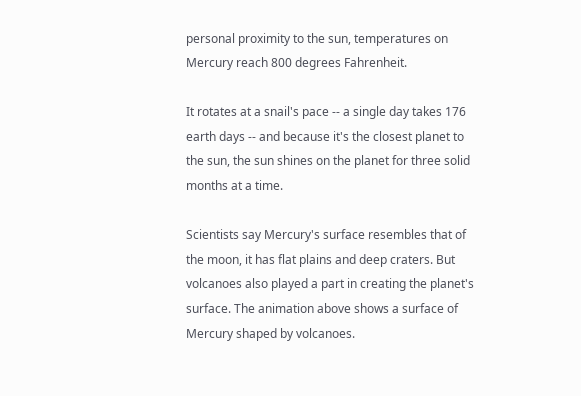personal proximity to the sun, temperatures on Mercury reach 800 degrees Fahrenheit.

It rotates at a snail's pace -- a single day takes 176 earth days -- and because it's the closest planet to the sun, the sun shines on the planet for three solid months at a time.

Scientists say Mercury's surface resembles that of the moon, it has flat plains and deep craters. But volcanoes also played a part in creating the planet's surface. The animation above shows a surface of Mercury shaped by volcanoes.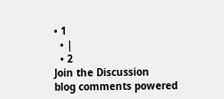• 1
  • |
  • 2
Join the Discussion
blog comments powered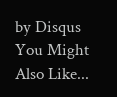by Disqus
You Might Also Like...